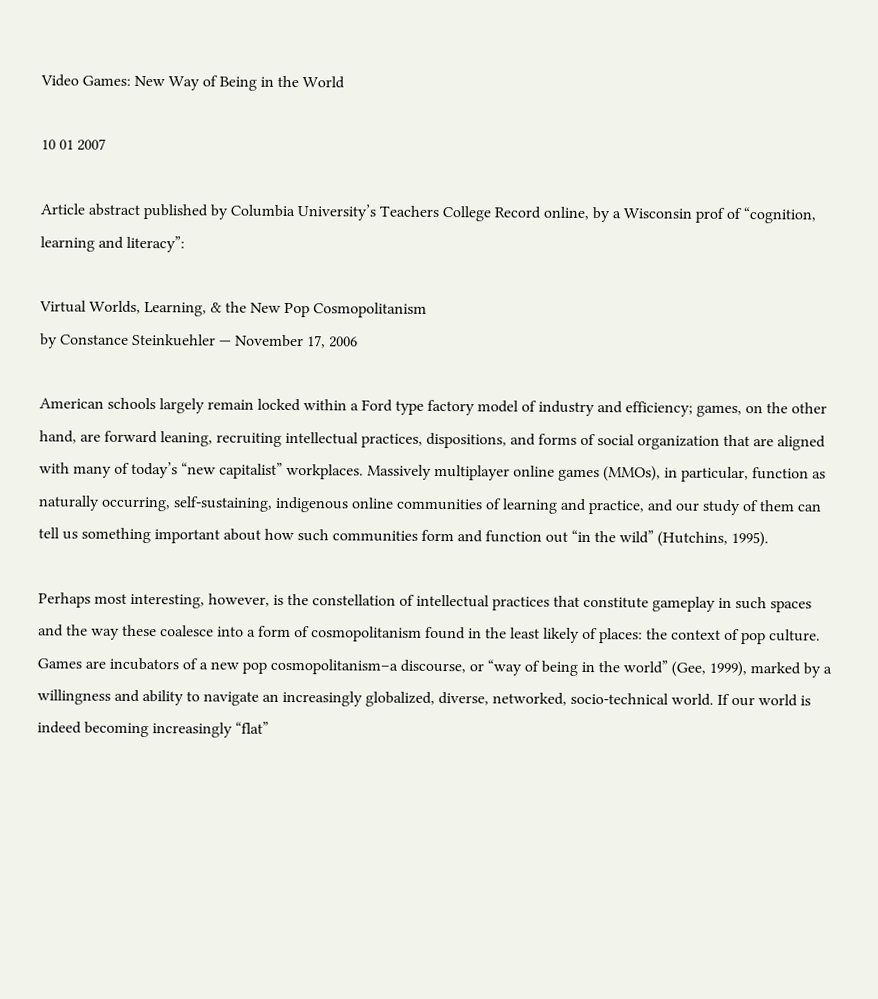Video Games: New Way of Being in the World

10 01 2007

Article abstract published by Columbia University’s Teachers College Record online, by a Wisconsin prof of “cognition, learning and literacy”:

Virtual Worlds, Learning, & the New Pop Cosmopolitanism
by Constance Steinkuehler — November 17, 2006

American schools largely remain locked within a Ford type factory model of industry and efficiency; games, on the other hand, are forward leaning, recruiting intellectual practices, dispositions, and forms of social organization that are aligned with many of today’s “new capitalist” workplaces. Massively multiplayer online games (MMOs), in particular, function as naturally occurring, self-sustaining, indigenous online communities of learning and practice, and our study of them can tell us something important about how such communities form and function out “in the wild” (Hutchins, 1995).

Perhaps most interesting, however, is the constellation of intellectual practices that constitute gameplay in such spaces and the way these coalesce into a form of cosmopolitanism found in the least likely of places: the context of pop culture. Games are incubators of a new pop cosmopolitanism–a discourse, or “way of being in the world” (Gee, 1999), marked by a willingness and ability to navigate an increasingly globalized, diverse, networked, socio-technical world. If our world is indeed becoming increasingly “flat”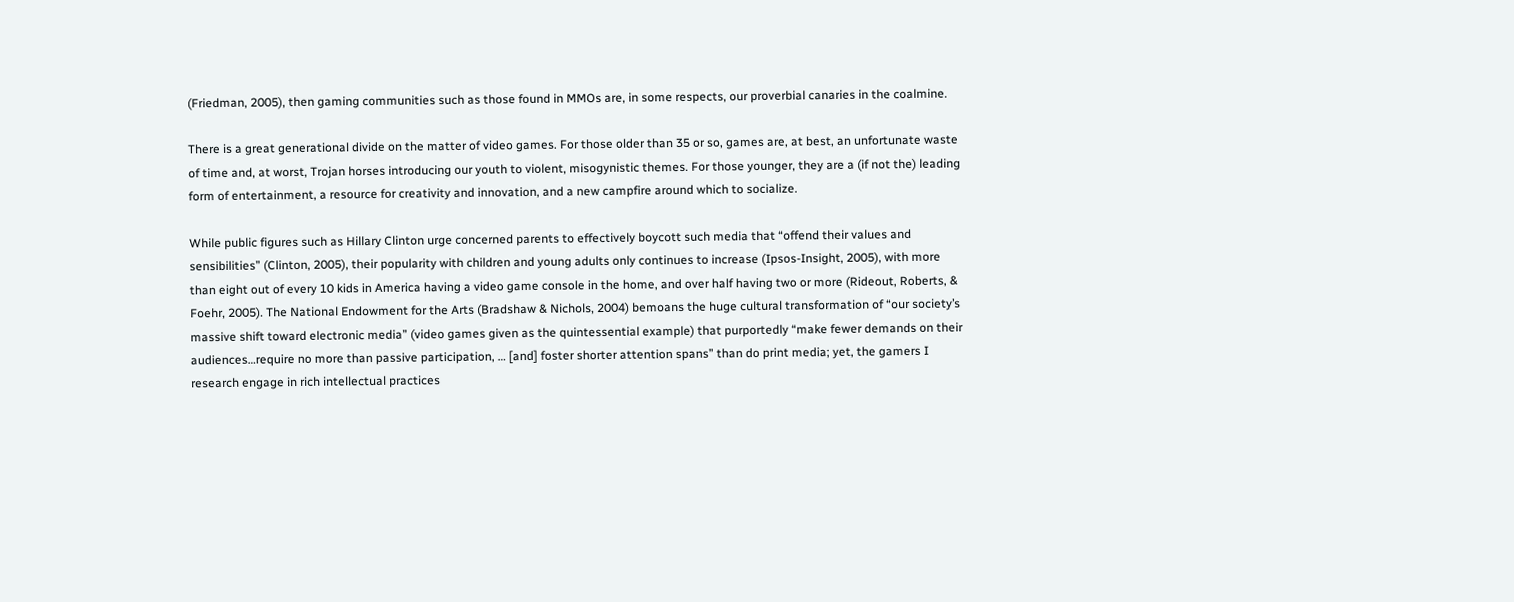(Friedman, 2005), then gaming communities such as those found in MMOs are, in some respects, our proverbial canaries in the coalmine.

There is a great generational divide on the matter of video games. For those older than 35 or so, games are, at best, an unfortunate waste of time and, at worst, Trojan horses introducing our youth to violent, misogynistic themes. For those younger, they are a (if not the) leading form of entertainment, a resource for creativity and innovation, and a new campfire around which to socialize.

While public figures such as Hillary Clinton urge concerned parents to effectively boycott such media that “offend their values and sensibilities” (Clinton, 2005), their popularity with children and young adults only continues to increase (Ipsos-Insight, 2005), with more than eight out of every 10 kids in America having a video game console in the home, and over half having two or more (Rideout, Roberts, & Foehr, 2005). The National Endowment for the Arts (Bradshaw & Nichols, 2004) bemoans the huge cultural transformation of “our society’s massive shift toward electronic media” (video games given as the quintessential example) that purportedly “make fewer demands on their audiences…require no more than passive participation, … [and] foster shorter attention spans” than do print media; yet, the gamers I research engage in rich intellectual practices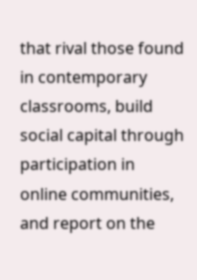that rival those found in contemporary classrooms, build social capital through participation in online communities, and report on the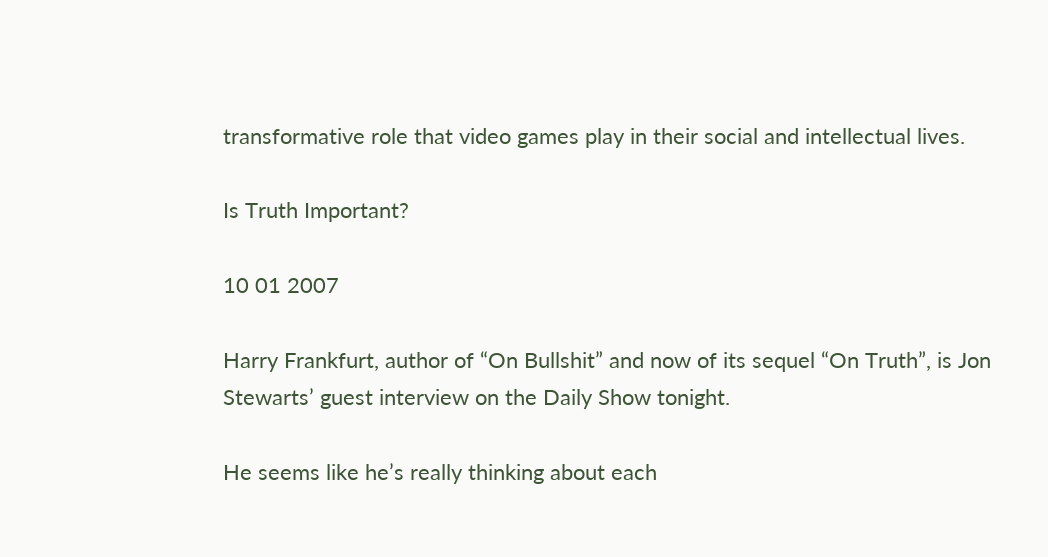transformative role that video games play in their social and intellectual lives.

Is Truth Important?

10 01 2007

Harry Frankfurt, author of “On Bullshit” and now of its sequel “On Truth”, is Jon Stewarts’ guest interview on the Daily Show tonight.

He seems like he’s really thinking about each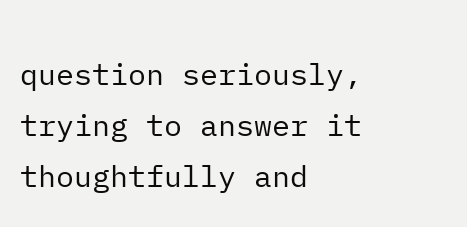question seriously, trying to answer it thoughtfully and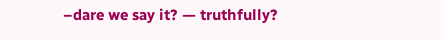–dare we say it? — truthfully?